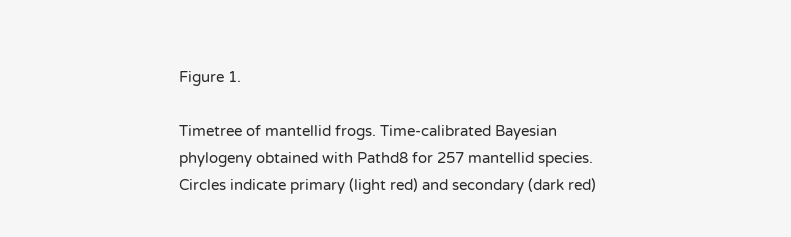Figure 1.

Timetree of mantellid frogs. Time-calibrated Bayesian phylogeny obtained with Pathd8 for 257 mantellid species. Circles indicate primary (light red) and secondary (dark red)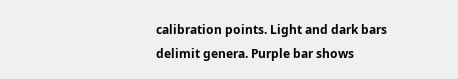calibration points. Light and dark bars delimit genera. Purple bar shows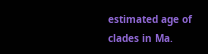estimated age of clades in Ma.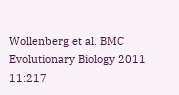Wollenberg et al. BMC Evolutionary Biology 2011 11:217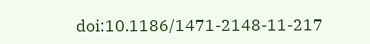doi:10.1186/1471-2148-11-217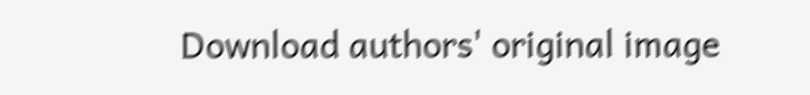Download authors' original image